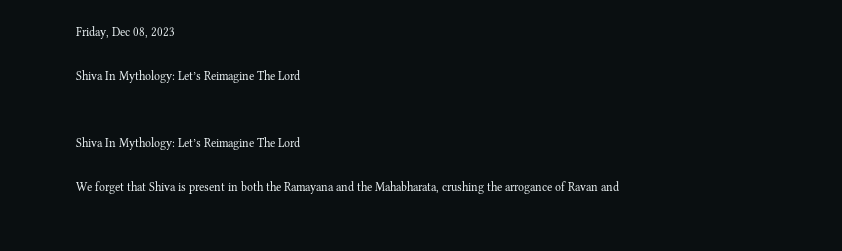Friday, Dec 08, 2023

Shiva In Mythology: Let’s Reimagine The Lord


Shiva In Mythology: Let’s Reimagine The Lord

We forget that Shiva is present in both the Ramayana and the Mahabharata, crushing the arrogance of Ravan and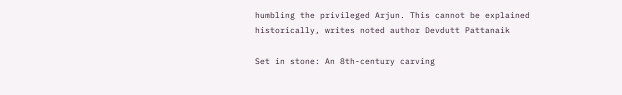humbling the privileged Arjun. This cannot be explained historically, writes noted author Devdutt Pattanaik

Set in stone: An 8th-century carving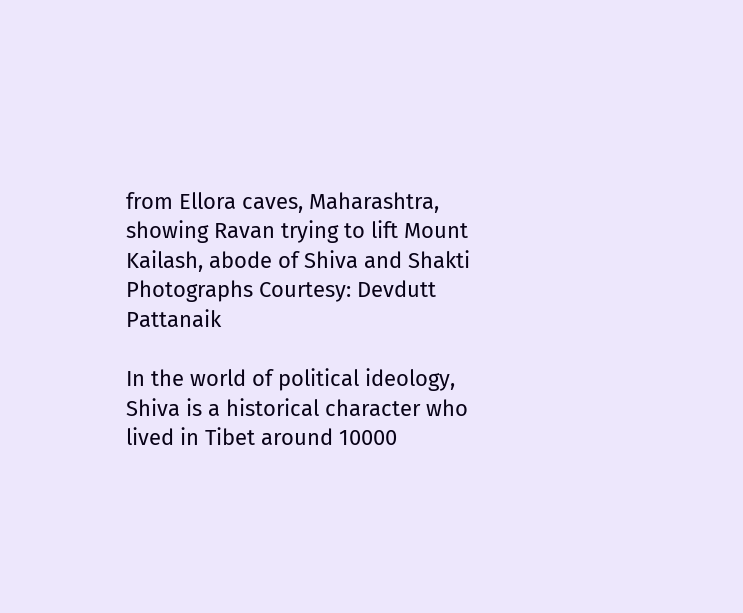from Ellora caves, Maharashtra, showing Ravan trying to lift Mount Kailash, abode of Shiva and Shakti Photographs Courtesy: Devdutt Pattanaik

In the world of political ideology, Shiva is a historical character who lived in Tibet around 10000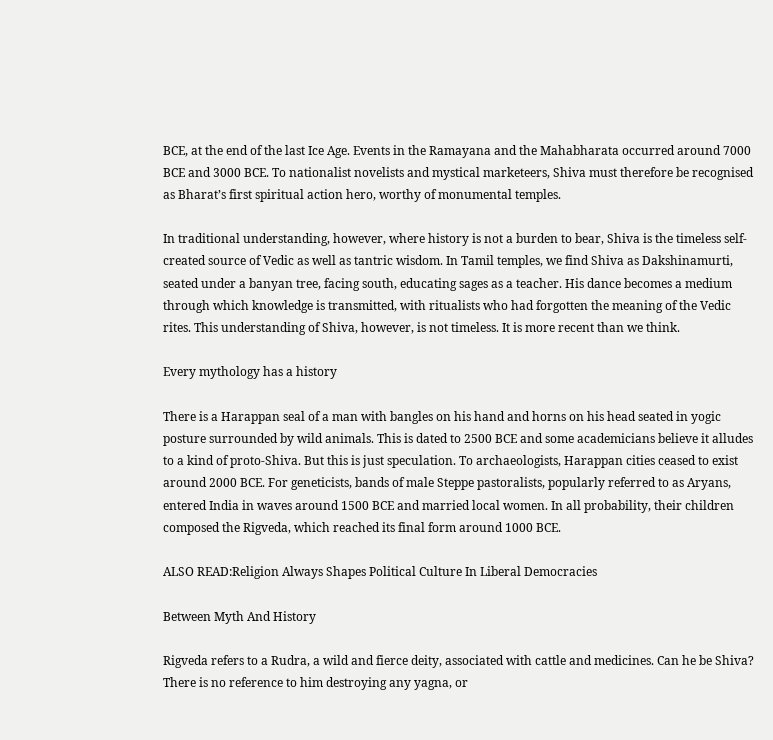BCE, at the end of the last Ice Age. Events in the Ramayana and the Mahabharata occurred around 7000 BCE and 3000 BCE. To nationalist novelists and mystical marketeers, Shiva must therefore be recognised as Bharat’s first spiritual action hero, worthy of monumental temples.

In traditional understanding, however, where history is not a burden to bear, Shiva is the timeless self-created source of Vedic as well as tantric wisdom. In Tamil temples, we find Shiva as Dakshinamurti, seated under a banyan tree, facing south, educating sages as a teacher. His dance becomes a medium through which knowledge is transmitted, with ritualists who had forgotten the meaning of the Vedic rites. This understanding of Shiva, however, is not timeless. It is more recent than we think.

Every mythology has a history

There is a Harappan seal of a man with bangles on his hand and horns on his head seated in yogic posture surrounded by wild animals. This is dated to 2500 BCE and some academicians believe it alludes to a kind of proto-Shiva. But this is just speculation. To archaeologists, Harappan cities ceased to exist around 2000 BCE. For geneticists, bands of male Steppe pastoralists, popularly referred to as Aryans, entered India in waves around 1500 BCE and married local women. In all probability, their children composed the Rigveda, which reached its final form around 1000 BCE.

ALSO READ:Religion Always Shapes Political Culture In Liberal Democracies

Between Myth And History

Rigveda refers to a Rudra, a wild and fierce deity, associated with cattle and medicines. Can he be Shiva? There is no reference to him destroying any yagna, or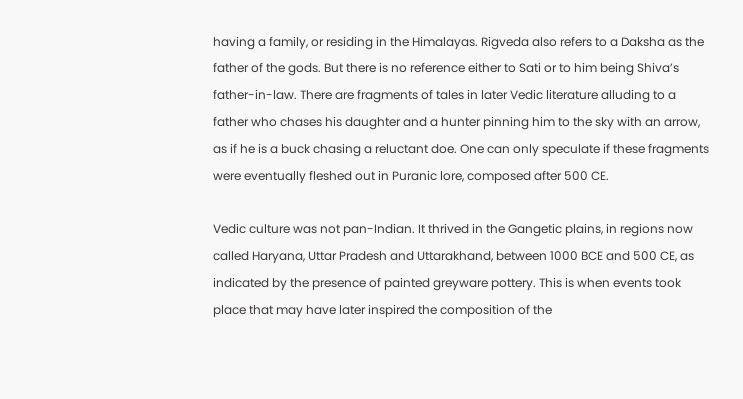having a family, or residing in the Himalayas. Rigveda also refers to a Daksha as the father of the gods. But there is no reference either to Sati or to him being Shiva’s father-in-law. There are fragments of tales in later Vedic literature alluding to a father who chases his daughter and a hunter pinning him to the sky with an arrow, as if he is a buck chasing a reluctant doe. One can only speculate if these fragments were eventually fleshed out in Puranic lore, composed after 500 CE.

Vedic culture was not pan-Indian. It thrived in the Gangetic plains, in regions now called Haryana, Uttar Pradesh and Uttarakhand, between 1000 BCE and 500 CE, as indicated by the presence of painted greyware pottery. This is when events took place that may have later inspired the composition of the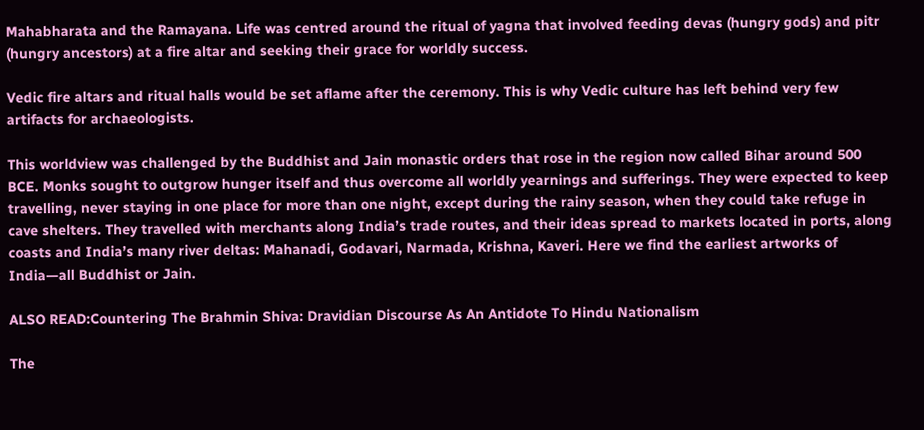Mahabharata and the Ramayana. Life was centred around the ritual of yagna that involved feeding devas (hungry gods) and pitr (hungry ancestors) at a fire altar and seeking their grace for worldly success.

Vedic fire altars and ritual halls would be set aflame after the ceremony. This is why Vedic culture has left behind very few artifacts for archaeologists.

This worldview was challenged by the Buddhist and Jain monastic orders that rose in the region now called Bihar around 500 BCE. Monks sought to outgrow hunger itself and thus overcome all worldly yearnings and sufferings. They were expected to keep travelling, never staying in one place for more than one night, except during the rainy season, when they could take refuge in cave shelters. They travelled with merchants along India’s trade routes, and their ideas spread to markets located in ports, along coasts and India’s many river deltas: Mahanadi, Godavari, Narmada, Krishna, Kaveri. Here we find the earliest artworks of India—all Buddhist or Jain.

ALSO READ:Countering The Brahmin Shiva: Dravidian Discourse As An Antidote To Hindu Nationalism

The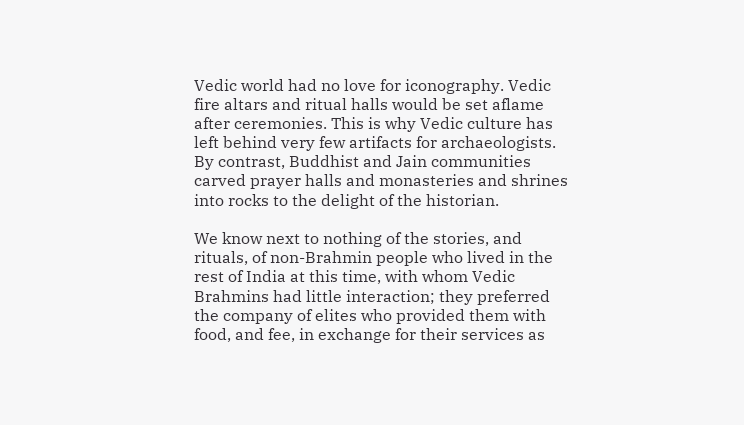Vedic world had no love for iconography. Vedic fire altars and ritual halls would be set aflame after ceremonies. This is why Vedic culture has left behind very few artifacts for archaeologists. By contrast, Buddhist and Jain communities carved prayer halls and monasteries and shrines into rocks to the delight of the historian.

We know next to nothing of the stories, and rituals, of non-Brahmin people who lived in the rest of India at this time, with whom Vedic Brahmins had little interaction; they preferred the company of elites who provided them with food, and fee, in exchange for their services as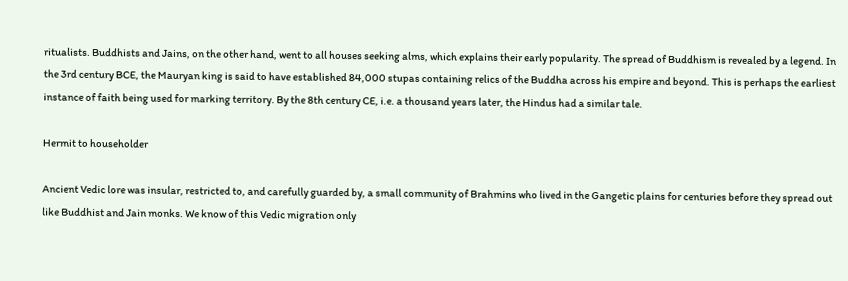ritualists. Buddhists and Jains, on the other hand, went to all houses seeking alms, which explains their early popularity. The spread of Buddhism is revealed by a legend. In the 3rd century BCE, the Mauryan king is said to have established 84,000 stupas containing relics of the Buddha across his empire and beyond. This is perhaps the earliest instance of faith being used for marking territory. By the 8th century CE, i.e. a thousand years later, the Hindus had a similar tale.

Hermit to householder

Ancient Vedic lore was insular, restricted to, and carefully guarded by, a small community of Brahmins who lived in the Gangetic plains for centuries before they spread out like Buddhist and Jain monks. We know of this Vedic migration only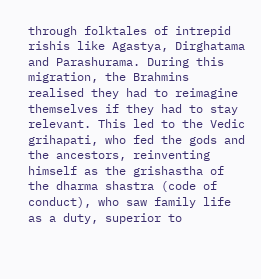through folktales of intrepid rishis like Agastya, Dirghatama and Parashurama. During this migration, the Brahmins realised they had to reimagine themselves if they had to stay relevant. This led to the Vedic grihapati, who fed the gods and the ancestors, reinventing himself as the grishastha of the dharma shastra (code of conduct), who saw family life as a duty, superior to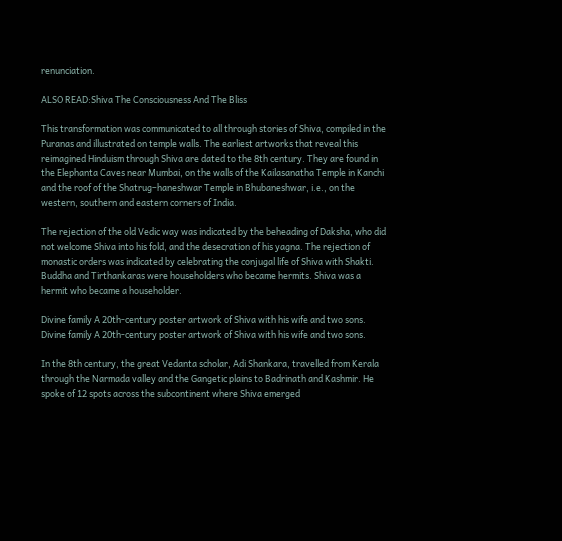renunciation.

ALSO READ:Shiva The Consciousness And The Bliss

This transformation was communicated to all through stories of Shiva, compiled in the Puranas and illustrated on temple walls. The earliest artworks that reveal this reimagined Hinduism through Shiva are dated to the 8th century. They are found in the Elephanta Caves near Mumbai, on the walls of the Kailasanatha Temple in Kanchi and the roof of the Shatrug–haneshwar Temple in Bhubaneshwar, i.e., on the western, southern and eastern corners of India.

The rejection of the old Vedic way was indicated by the beheading of Daksha, who did not welcome Shiva into his fold, and the desecration of his yagna. The rejection of monastic orders was indicated by celebrating the conjugal life of Shiva with Shakti. Buddha and Tirthankaras were householders who became hermits. Shiva was a hermit who became a householder.

Divine family A 20th-century poster artwork of Shiva with his wife and two sons.
Divine family A 20th-century poster artwork of Shiva with his wife and two sons.

In the 8th century, the great Vedanta scholar, Adi Shankara, travelled from Kerala through the Narmada valley and the Gangetic plains to Badrinath and Kashmir. He spoke of 12 spots across the subcontinent where Shiva emerged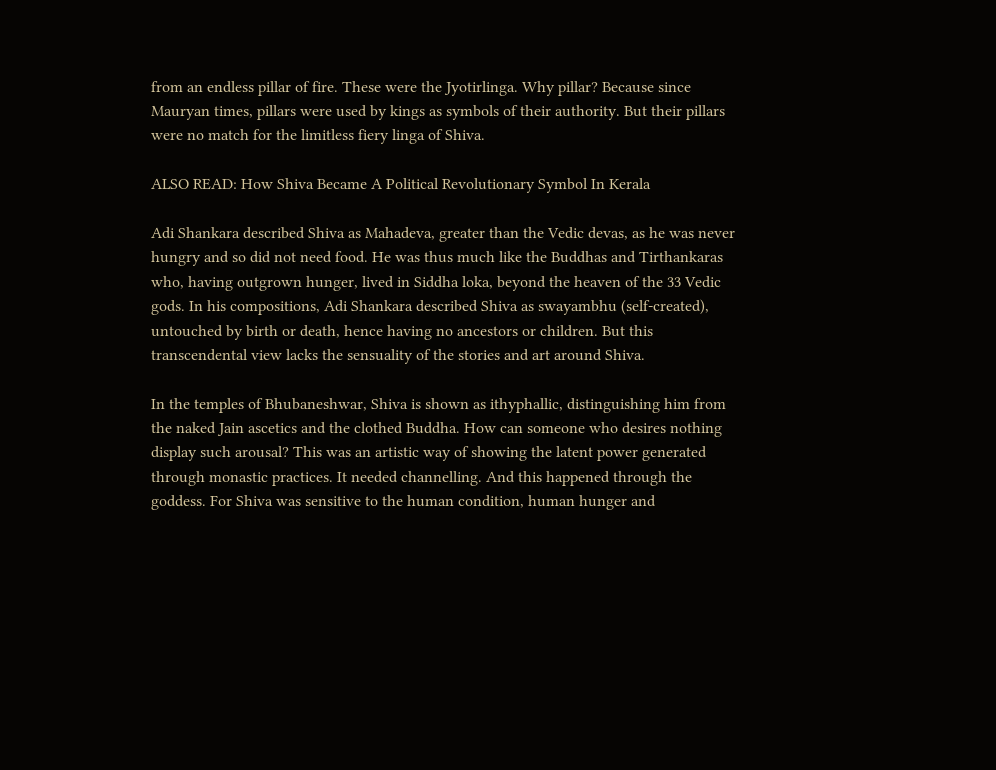from an endless pillar of fire. These were the Jyotirlinga. Why pillar? Because since Mauryan times, pillars were used by kings as symbols of their authority. But their pillars were no match for the limitless fiery linga of Shiva.

ALSO READ: How Shiva Became A Political Revolutionary Symbol In Kerala

Adi Shankara described Shiva as Mahadeva, greater than the Vedic devas, as he was never hungry and so did not need food. He was thus much like the Buddhas and Tirthankaras who, having outgrown hunger, lived in Siddha loka, beyond the heaven of the 33 Vedic gods. In his compositions, Adi Shankara described Shiva as swayambhu (self-created), untouched by birth or death, hence having no ancestors or children. But this transcendental view lacks the sensuality of the stories and art around Shiva.

In the temples of Bhubaneshwar, Shiva is shown as ithyphallic, distinguishing him from the naked Jain ascetics and the clothed Buddha. How can someone who desires nothing display such arousal? This was an artistic way of showing the latent power generated through monastic practices. It needed channelling. And this happened through the goddess. For Shiva was sensitive to the human condition, human hunger and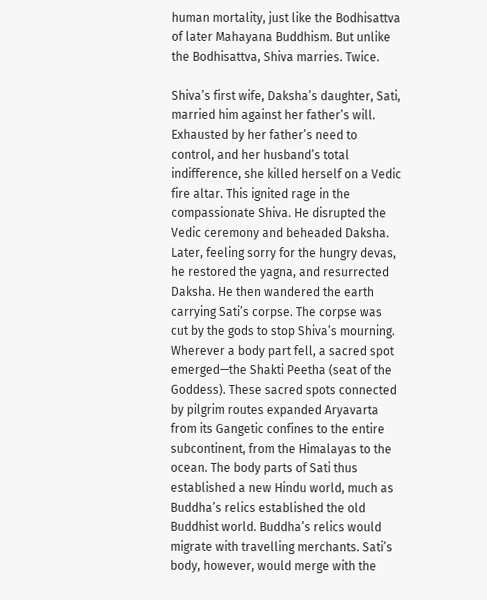human mortality, just like the Bodhisattva of later Mahayana Buddhism. But unlike the Bodhisattva, Shiva marries. Twice.

Shiva’s first wife, Daksha’s daughter, Sati, married him against her father’s will. Exhausted by her father’s need to control, and her husband’s total indifference, she killed herself on a Vedic fire altar. This ignited rage in the compassionate Shiva. He disrupted the Vedic ceremony and beheaded Daksha. Later, feeling sorry for the hungry devas, he restored the yagna, and resurrected Daksha. He then wandered the earth carrying Sati’s corpse. The corpse was cut by the gods to stop Shiva’s mourning. Wherever a body part fell, a sacred spot emerged—the Shakti Peetha (seat of the Goddess). These sacred spots connected by pilgrim routes expanded Aryavarta from its Gangetic confines to the entire subcontinent, from the Himalayas to the ocean. The body parts of Sati thus established a new Hindu world, much as Buddha’s relics established the old Buddhist world. Buddha’s relics would migrate with travelling merchants. Sati’s body, however, would merge with the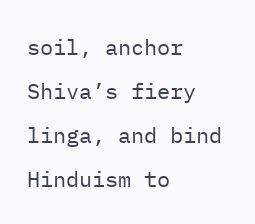soil, anchor Shiva’s fiery linga, and bind Hinduism to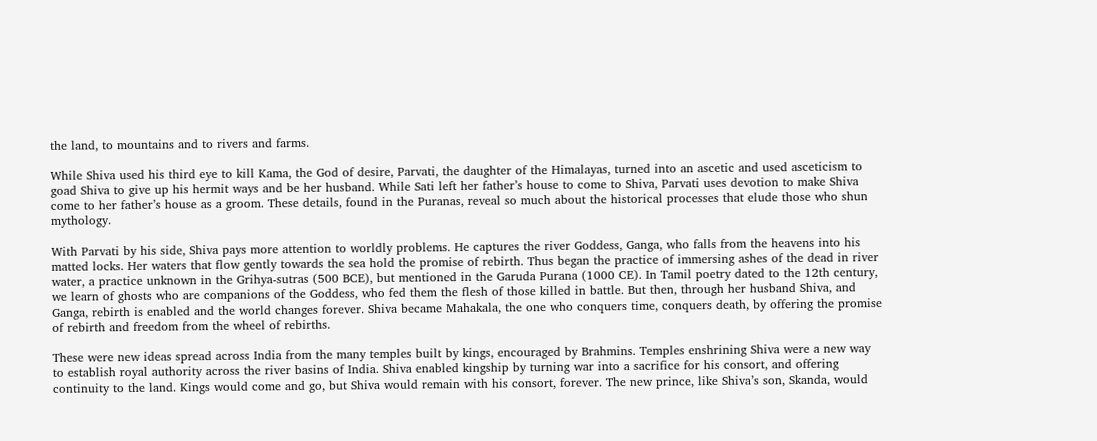the land, to mountains and to rivers and farms.

While Shiva used his third eye to kill Kama, the God of desire, Parvati, the daughter of the Himalayas, turned into an ascetic and used asceticism to goad Shiva to give up his hermit ways and be her husband. While Sati left her father’s house to come to Shiva, Parvati uses devotion to make Shiva come to her father’s house as a groom. These details, found in the Puranas, reveal so much about the historical processes that elude those who shun mythology.

With Parvati by his side, Shiva pays more attention to worldly problems. He captures the river Goddess, Ganga, who falls from the heavens into his matted locks. Her waters that flow gently towards the sea hold the promise of rebirth. Thus began the practice of immersing ashes of the dead in river water, a practice unknown in the Grihya-sutras (500 BCE), but mentioned in the Garuda Purana (1000 CE). In Tamil poetry dated to the 12th century, we learn of ghosts who are companions of the Goddess, who fed them the flesh of those killed in battle. But then, through her husband Shiva, and Ganga, rebirth is enabled and the world changes forever. Shiva became Mahakala, the one who conquers time, conquers death, by offering the promise of rebirth and freedom from the wheel of rebirths.

These were new ideas spread across India from the many temples built by kings, encouraged by Brahmins. Temples enshrining Shiva were a new way to establish royal authority across the river basins of India. Shiva enabled kingship by turning war into a sacrifice for his consort, and offering continuity to the land. Kings would come and go, but Shiva would remain with his consort, forever. The new prince, like Shiva’s son, Skanda, would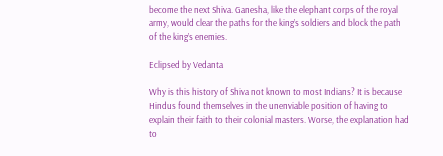become the next Shiva. Ganesha, like the elephant corps of the royal army, would clear the paths for the king’s soldiers and block the path of the king’s enemies.

Eclipsed by Vedanta

Why is this history of Shiva not known to most Indians? It is because Hindus found themselves in the unenviable position of having to explain their faith to their colonial masters. Worse, the explanation had to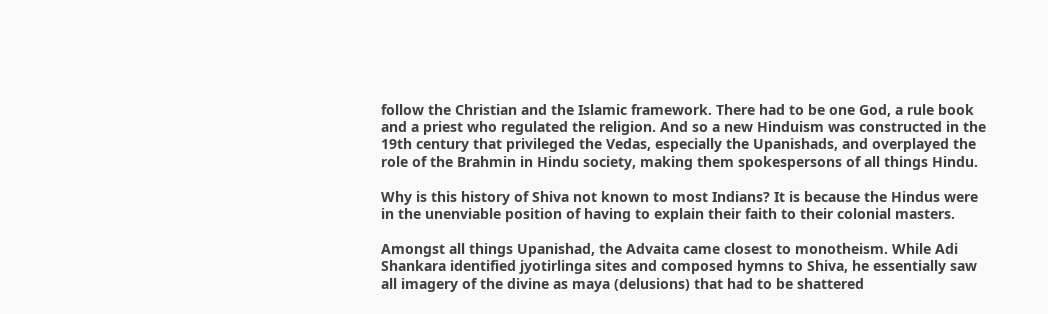follow the Christian and the Islamic framework. There had to be one God, a rule book and a priest who regulated the religion. And so a new Hinduism was constructed in the 19th century that privileged the Vedas, especially the Upanishads, and overplayed the role of the Brahmin in Hindu society, making them spokespersons of all things Hindu.

Why is this history of Shiva not known to most Indians? It is because the Hindus were in the unenviable position of having to explain their faith to their colonial masters.

Amongst all things Upanishad, the Advaita came closest to monotheism. While Adi Shankara identified jyotirlinga sites and composed hymns to Shiva, he essentially saw all imagery of the divine as maya (delusions) that had to be shattered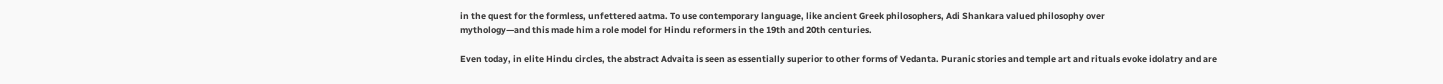in the quest for the formless, unfettered aatma. To use contemporary language, like ancient Greek philosophers, Adi Shankara valued philosophy over
mythology—and this made him a role model for Hindu reformers in the 19th and 20th centuries.

Even today, in elite Hindu circles, the abstract Advaita is seen as essentially superior to other forms of Vedanta. Puranic stories and temple art and rituals evoke idolatry and are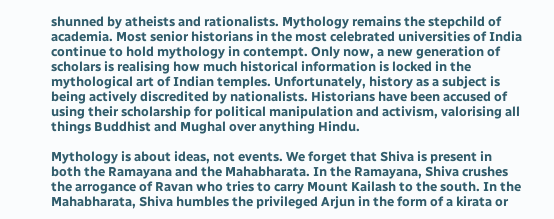shunned by atheists and rationalists. Mythology remains the stepchild of academia. Most senior historians in the most celebrated universities of India continue to hold mythology in contempt. Only now, a new generation of scholars is realising how much historical information is locked in the mythological art of Indian temples. Unfortunately, history as a subject is being actively discredited by nationalists. Historians have been accused of using their scholarship for political manipulation and activism, valorising all things Buddhist and Mughal over anything Hindu.

Mythology is about ideas, not events. We forget that Shiva is present in both the Ramayana and the Mahabharata. In the Ramayana, Shiva crushes the arrogance of Ravan who tries to carry Mount Kailash to the south. In the Mahabharata, Shiva humbles the privileged Arjun in the form of a kirata or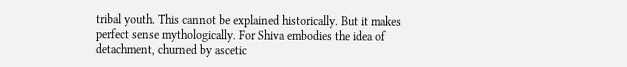tribal youth. This cannot be explained historically. But it makes perfect sense mythologically. For Shiva embodies the idea of detachment, churned by ascetic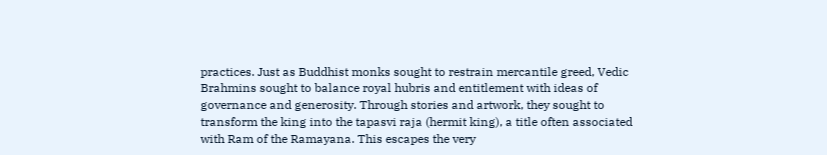practices. Just as Buddhist monks sought to restrain mercantile greed, Vedic Brahmins sought to balance royal hubris and entitlement with ideas of governance and generosity. Through stories and artwork, they sought to transform the king into the tapasvi raja (hermit king), a title often associated with Ram of the Ramayana. This escapes the very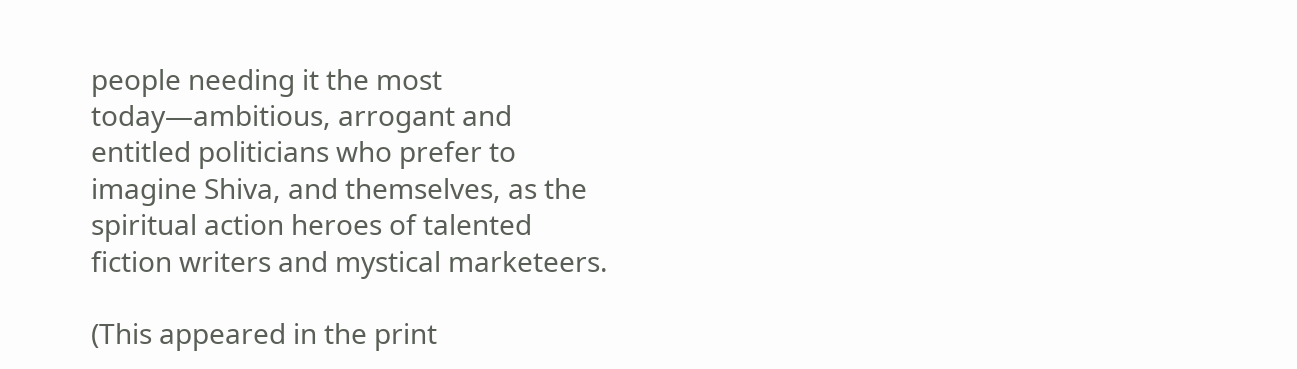people needing it the most today—ambitious, arrogant and entitled politicians who prefer to imagine Shiva, and themselves, as the spiritual action heroes of talented fiction writers and mystical marketeers.

(This appeared in the print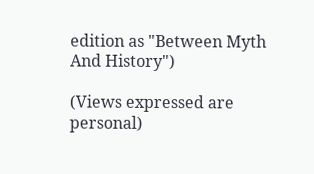edition as "Between Myth And History")

(Views expressed are personal)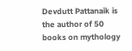Devdutt Pattanaik is the author of 50 books on mythology